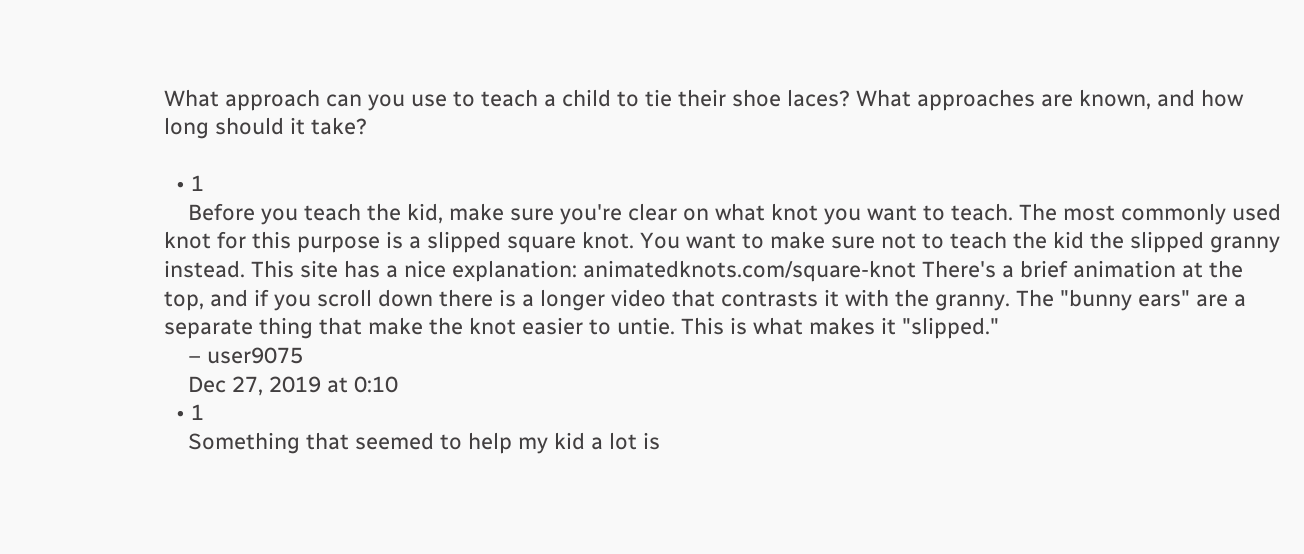What approach can you use to teach a child to tie their shoe laces? What approaches are known, and how long should it take?

  • 1
    Before you teach the kid, make sure you're clear on what knot you want to teach. The most commonly used knot for this purpose is a slipped square knot. You want to make sure not to teach the kid the slipped granny instead. This site has a nice explanation: animatedknots.com/square-knot There's a brief animation at the top, and if you scroll down there is a longer video that contrasts it with the granny. The "bunny ears" are a separate thing that make the knot easier to untie. This is what makes it "slipped."
    – user9075
    Dec 27, 2019 at 0:10
  • 1
    Something that seemed to help my kid a lot is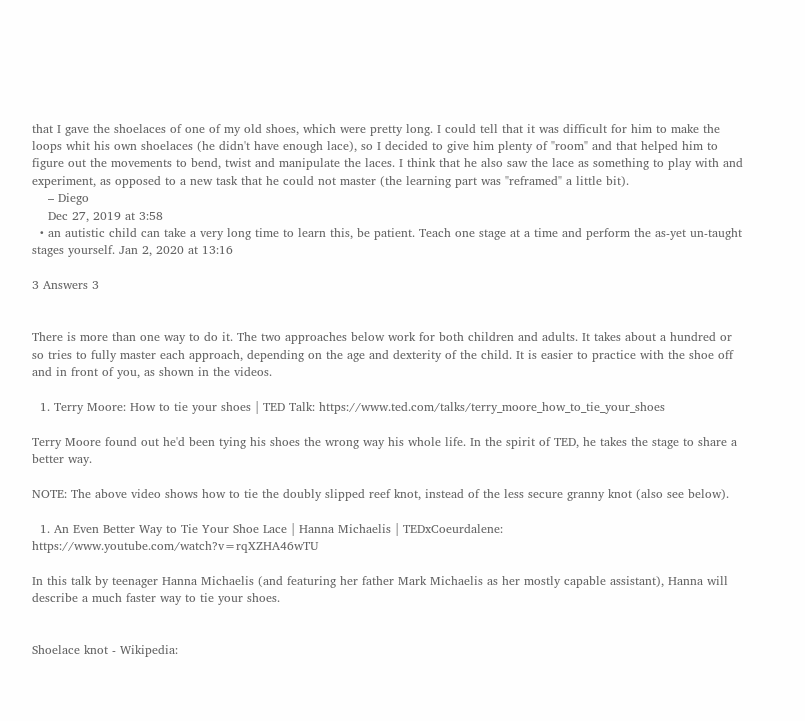that I gave the shoelaces of one of my old shoes, which were pretty long. I could tell that it was difficult for him to make the loops whit his own shoelaces (he didn't have enough lace), so I decided to give him plenty of "room" and that helped him to figure out the movements to bend, twist and manipulate the laces. I think that he also saw the lace as something to play with and experiment, as opposed to a new task that he could not master (the learning part was "reframed" a little bit).
    – Diego
    Dec 27, 2019 at 3:58
  • an autistic child can take a very long time to learn this, be patient. Teach one stage at a time and perform the as-yet un-taught stages yourself. Jan 2, 2020 at 13:16

3 Answers 3


There is more than one way to do it. The two approaches below work for both children and adults. It takes about a hundred or so tries to fully master each approach, depending on the age and dexterity of the child. It is easier to practice with the shoe off and in front of you, as shown in the videos.

  1. Terry Moore: How to tie your shoes | TED Talk: https://www.ted.com/talks/terry_moore_how_to_tie_your_shoes

Terry Moore found out he'd been tying his shoes the wrong way his whole life. In the spirit of TED, he takes the stage to share a better way.

NOTE: The above video shows how to tie the doubly slipped reef knot, instead of the less secure granny knot (also see below).

  1. An Even Better Way to Tie Your Shoe Lace | Hanna Michaelis | TEDxCoeurdalene: https://www.youtube.com/watch?v=rqXZHA46wTU

In this talk by teenager Hanna Michaelis (and featuring her father Mark Michaelis as her mostly capable assistant), Hanna will describe a much faster way to tie your shoes.


Shoelace knot - Wikipedia: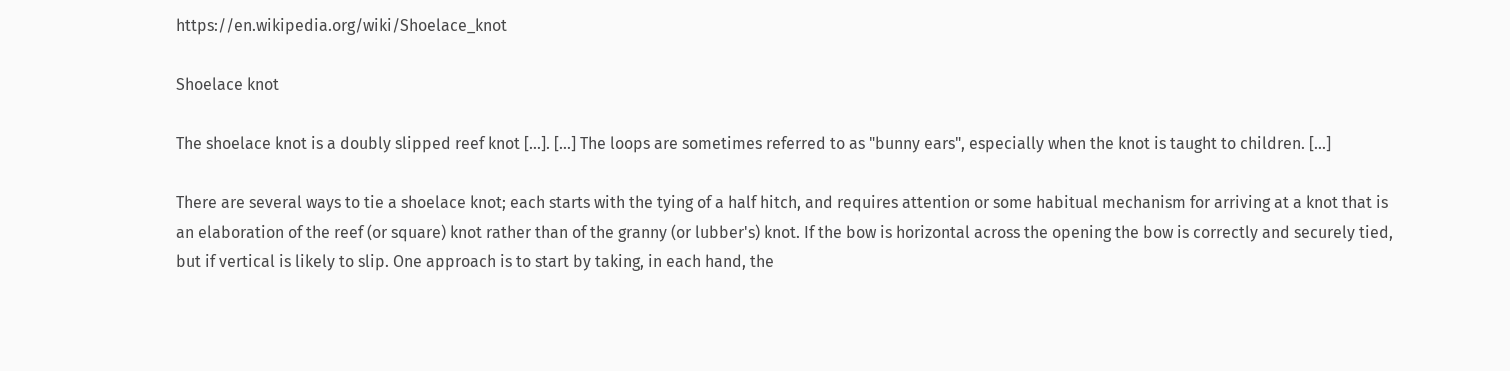https://en.wikipedia.org/wiki/Shoelace_knot

Shoelace knot

The shoelace knot is a doubly slipped reef knot [...]. [...] The loops are sometimes referred to as "bunny ears", especially when the knot is taught to children. [...]

There are several ways to tie a shoelace knot; each starts with the tying of a half hitch, and requires attention or some habitual mechanism for arriving at a knot that is an elaboration of the reef (or square) knot rather than of the granny (or lubber's) knot. If the bow is horizontal across the opening the bow is correctly and securely tied, but if vertical is likely to slip. One approach is to start by taking, in each hand, the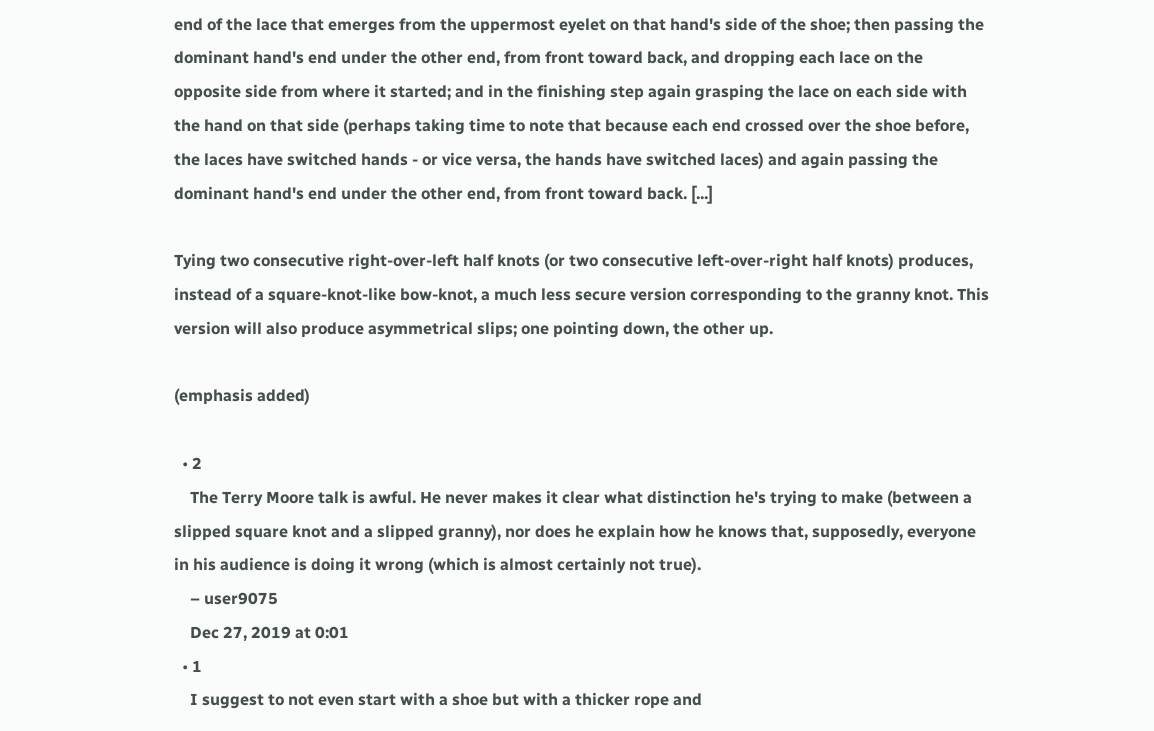end of the lace that emerges from the uppermost eyelet on that hand's side of the shoe; then passing the dominant hand's end under the other end, from front toward back, and dropping each lace on the opposite side from where it started; and in the finishing step again grasping the lace on each side with the hand on that side (perhaps taking time to note that because each end crossed over the shoe before, the laces have switched hands - or vice versa, the hands have switched laces) and again passing the dominant hand's end under the other end, from front toward back. [...]

Tying two consecutive right-over-left half knots (or two consecutive left-over-right half knots) produces, instead of a square-knot-like bow-knot, a much less secure version corresponding to the granny knot. This version will also produce asymmetrical slips; one pointing down, the other up.

(emphasis added)

  • 2
    The Terry Moore talk is awful. He never makes it clear what distinction he's trying to make (between a slipped square knot and a slipped granny), nor does he explain how he knows that, supposedly, everyone in his audience is doing it wrong (which is almost certainly not true).
    – user9075
    Dec 27, 2019 at 0:01
  • 1
    I suggest to not even start with a shoe but with a thicker rope and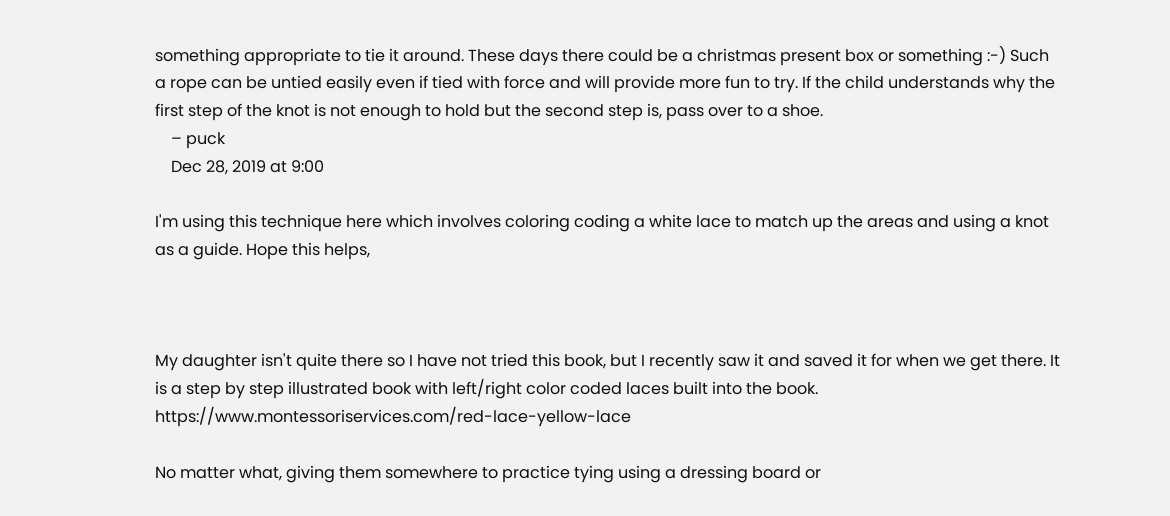something appropriate to tie it around. These days there could be a christmas present box or something :-) Such a rope can be untied easily even if tied with force and will provide more fun to try. If the child understands why the first step of the knot is not enough to hold but the second step is, pass over to a shoe.
    – puck
    Dec 28, 2019 at 9:00

I'm using this technique here which involves coloring coding a white lace to match up the areas and using a knot as a guide. Hope this helps,



My daughter isn't quite there so I have not tried this book, but I recently saw it and saved it for when we get there. It is a step by step illustrated book with left/right color coded laces built into the book. https://www.montessoriservices.com/red-lace-yellow-lace

No matter what, giving them somewhere to practice tying using a dressing board or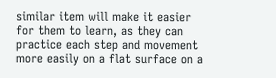similar item will make it easier for them to learn, as they can practice each step and movement more easily on a flat surface on a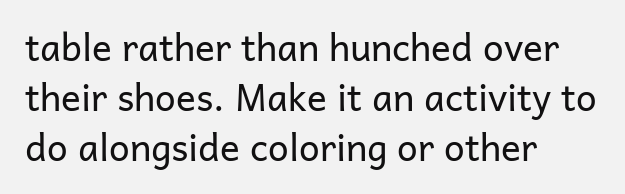table rather than hunched over their shoes. Make it an activity to do alongside coloring or other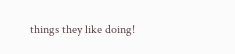things they like doing!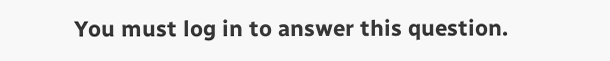You must log in to answer this question.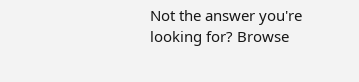Not the answer you're looking for? Browse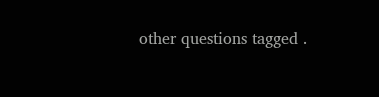other questions tagged .